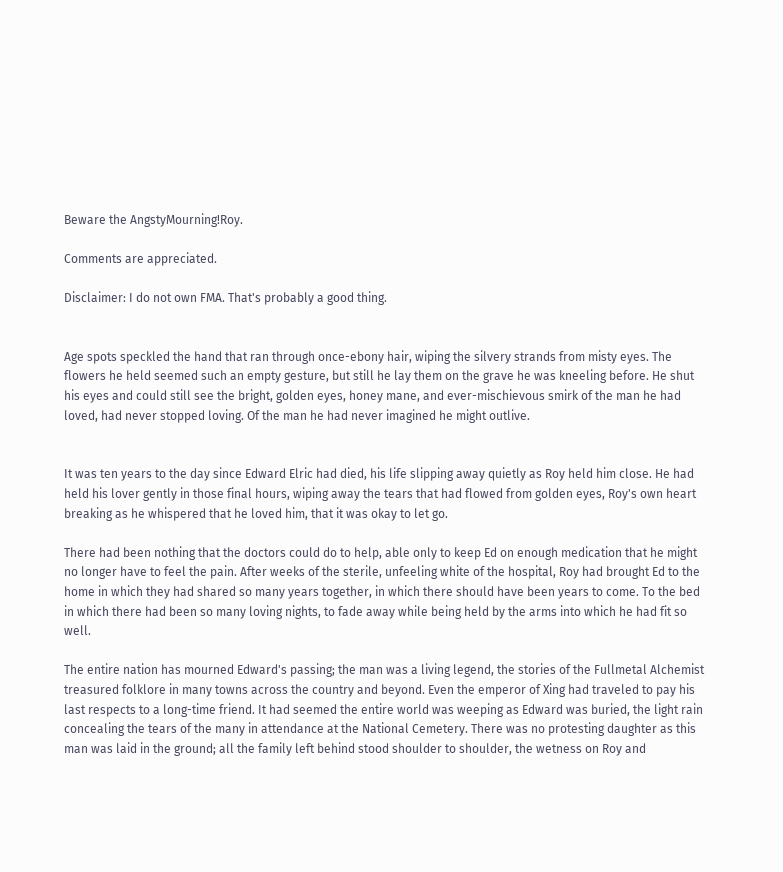Beware the AngstyMourning!Roy.

Comments are appreciated.

Disclaimer: I do not own FMA. That's probably a good thing.


Age spots speckled the hand that ran through once-ebony hair, wiping the silvery strands from misty eyes. The flowers he held seemed such an empty gesture, but still he lay them on the grave he was kneeling before. He shut his eyes and could still see the bright, golden eyes, honey mane, and ever-mischievous smirk of the man he had loved, had never stopped loving. Of the man he had never imagined he might outlive.


It was ten years to the day since Edward Elric had died, his life slipping away quietly as Roy held him close. He had held his lover gently in those final hours, wiping away the tears that had flowed from golden eyes, Roy's own heart breaking as he whispered that he loved him, that it was okay to let go.

There had been nothing that the doctors could do to help, able only to keep Ed on enough medication that he might no longer have to feel the pain. After weeks of the sterile, unfeeling white of the hospital, Roy had brought Ed to the home in which they had shared so many years together, in which there should have been years to come. To the bed in which there had been so many loving nights, to fade away while being held by the arms into which he had fit so well.

The entire nation has mourned Edward's passing; the man was a living legend, the stories of the Fullmetal Alchemist treasured folklore in many towns across the country and beyond. Even the emperor of Xing had traveled to pay his last respects to a long-time friend. It had seemed the entire world was weeping as Edward was buried, the light rain concealing the tears of the many in attendance at the National Cemetery. There was no protesting daughter as this man was laid in the ground; all the family left behind stood shoulder to shoulder, the wetness on Roy and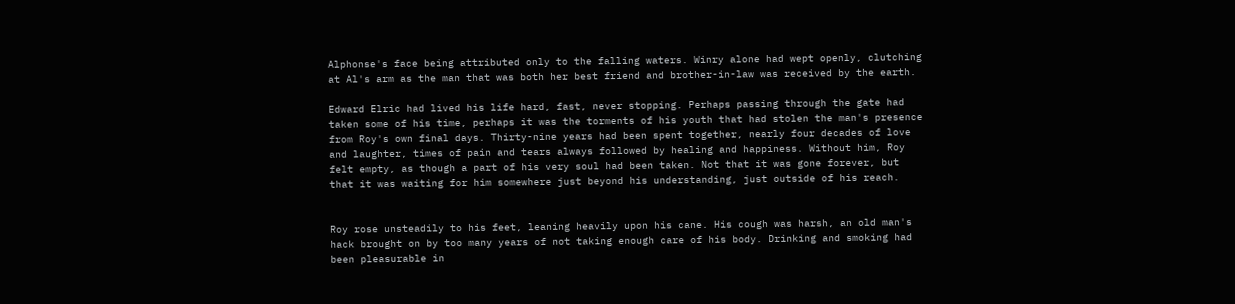Alphonse's face being attributed only to the falling waters. Winry alone had wept openly, clutching at Al's arm as the man that was both her best friend and brother-in-law was received by the earth.

Edward Elric had lived his life hard, fast, never stopping. Perhaps passing through the gate had taken some of his time, perhaps it was the torments of his youth that had stolen the man's presence from Roy's own final days. Thirty-nine years had been spent together, nearly four decades of love and laughter, times of pain and tears always followed by healing and happiness. Without him, Roy felt empty, as though a part of his very soul had been taken. Not that it was gone forever, but that it was waiting for him somewhere just beyond his understanding, just outside of his reach.


Roy rose unsteadily to his feet, leaning heavily upon his cane. His cough was harsh, an old man's hack brought on by too many years of not taking enough care of his body. Drinking and smoking had been pleasurable in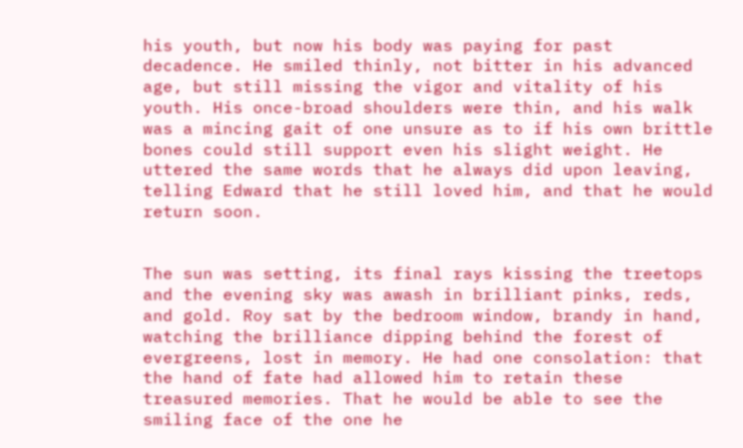his youth, but now his body was paying for past decadence. He smiled thinly, not bitter in his advanced age, but still missing the vigor and vitality of his youth. His once-broad shoulders were thin, and his walk was a mincing gait of one unsure as to if his own brittle bones could still support even his slight weight. He uttered the same words that he always did upon leaving, telling Edward that he still loved him, and that he would return soon.


The sun was setting, its final rays kissing the treetops and the evening sky was awash in brilliant pinks, reds, and gold. Roy sat by the bedroom window, brandy in hand, watching the brilliance dipping behind the forest of evergreens, lost in memory. He had one consolation: that the hand of fate had allowed him to retain these treasured memories. That he would be able to see the smiling face of the one he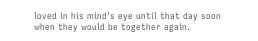loved in his mind's eye until that day soon when they would be together again.